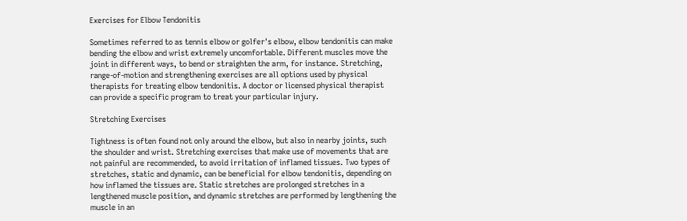Exercises for Elbow Tendonitis

Sometimes referred to as tennis elbow or golfer's elbow, elbow tendonitis can make bending the elbow and wrist extremely uncomfortable. Different muscles move the joint in different ways, to bend or straighten the arm, for instance. Stretching, range-of-motion and strengthening exercises are all options used by physical therapists for treating elbow tendonitis. A doctor or licensed physical therapist can provide a specific program to treat your particular injury.

Stretching Exercises

Tightness is often found not only around the elbow, but also in nearby joints, such the shoulder and wrist. Stretching exercises that make use of movements that are not painful are recommended, to avoid irritation of inflamed tissues. Two types of stretches, static and dynamic, can be beneficial for elbow tendonitis, depending on how inflamed the tissues are. Static stretches are prolonged stretches in a lengthened muscle position, and dynamic stretches are performed by lengthening the muscle in an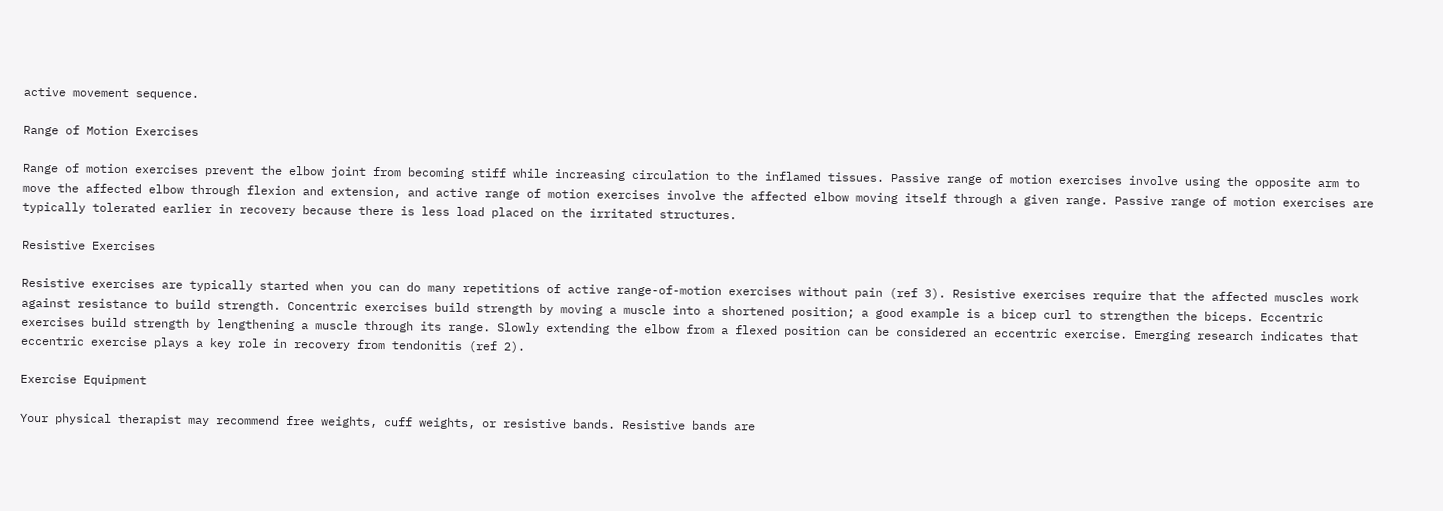active movement sequence.

Range of Motion Exercises

Range of motion exercises prevent the elbow joint from becoming stiff while increasing circulation to the inflamed tissues. Passive range of motion exercises involve using the opposite arm to move the affected elbow through flexion and extension, and active range of motion exercises involve the affected elbow moving itself through a given range. Passive range of motion exercises are typically tolerated earlier in recovery because there is less load placed on the irritated structures.

Resistive Exercises

Resistive exercises are typically started when you can do many repetitions of active range-of-motion exercises without pain (ref 3). Resistive exercises require that the affected muscles work against resistance to build strength. Concentric exercises build strength by moving a muscle into a shortened position; a good example is a bicep curl to strengthen the biceps. Eccentric exercises build strength by lengthening a muscle through its range. Slowly extending the elbow from a flexed position can be considered an eccentric exercise. Emerging research indicates that eccentric exercise plays a key role in recovery from tendonitis (ref 2).

Exercise Equipment

Your physical therapist may recommend free weights, cuff weights, or resistive bands. Resistive bands are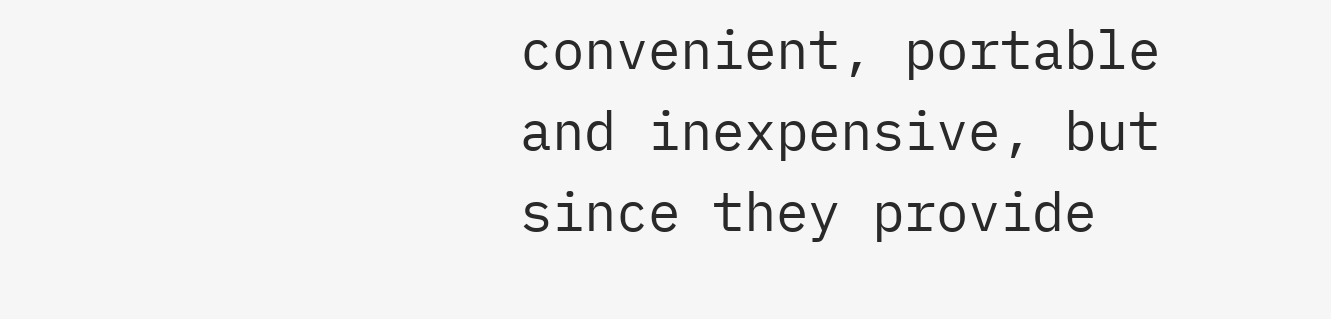convenient, portable and inexpensive, but since they provide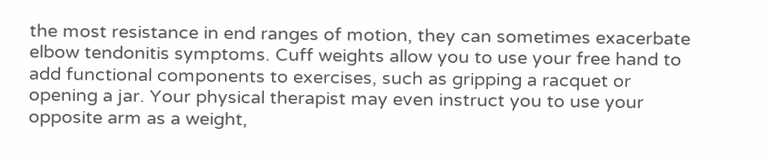the most resistance in end ranges of motion, they can sometimes exacerbate elbow tendonitis symptoms. Cuff weights allow you to use your free hand to add functional components to exercises, such as gripping a racquet or opening a jar. Your physical therapist may even instruct you to use your opposite arm as a weight,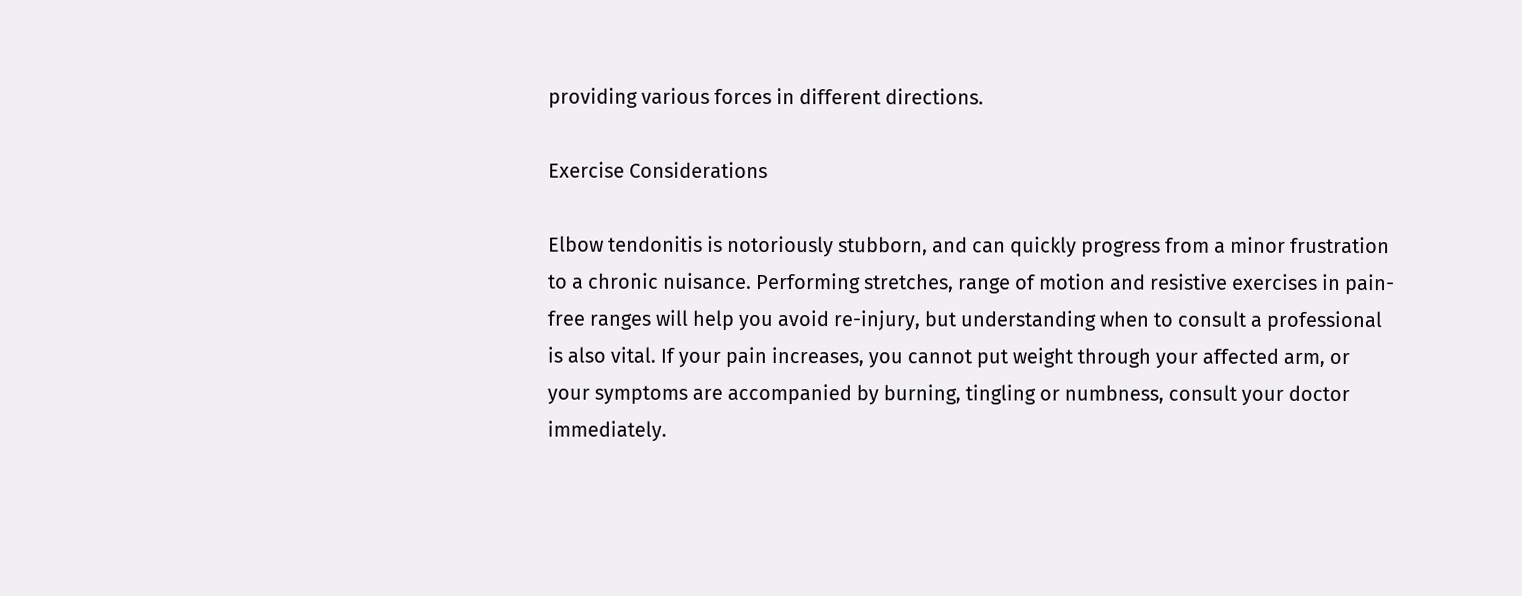providing various forces in different directions.

Exercise Considerations

Elbow tendonitis is notoriously stubborn, and can quickly progress from a minor frustration to a chronic nuisance. Performing stretches, range of motion and resistive exercises in pain-free ranges will help you avoid re-injury, but understanding when to consult a professional is also vital. If your pain increases, you cannot put weight through your affected arm, or your symptoms are accompanied by burning, tingling or numbness, consult your doctor immediately.